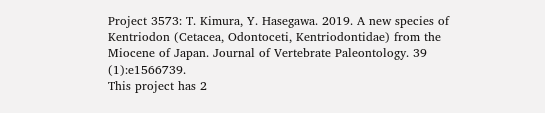Project 3573: T. Kimura, Y. Hasegawa. 2019. A new species of Kentriodon (Cetacea, Odontoceti, Kentriodontidae) from the Miocene of Japan. Journal of Vertebrate Paleontology. 39 (1):e1566739.
This project has 2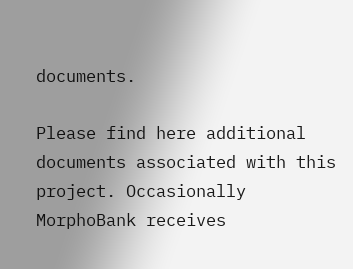documents.

Please find here additional documents associated with this project. Occasionally MorphoBank receives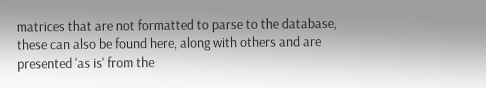matrices that are not formatted to parse to the database, these can also be found here, along with others and are presented 'as is' from the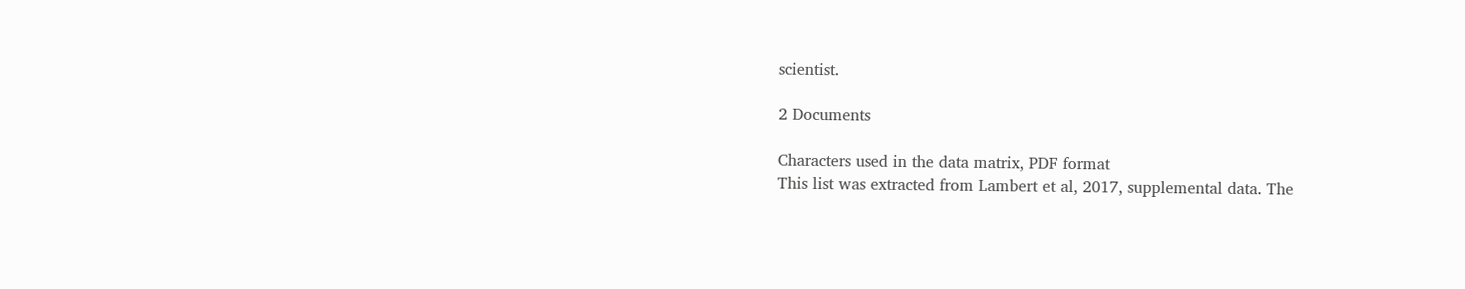scientist.

2 Documents

Characters used in the data matrix, PDF format
This list was extracted from Lambert et al, 2017, supplemental data. The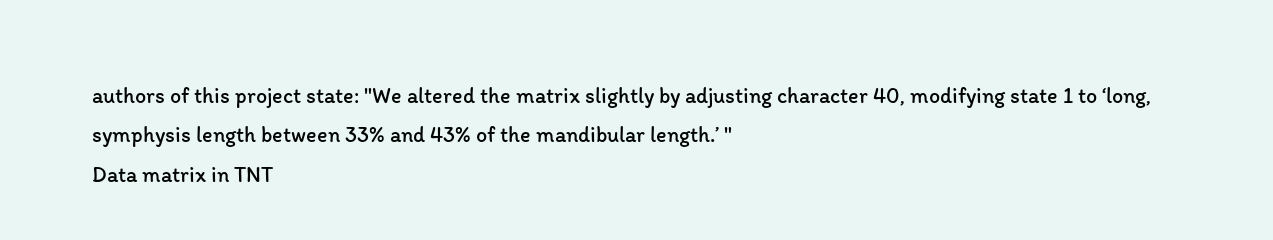authors of this project state: "We altered the matrix slightly by adjusting character 40, modifying state 1 to ‘long, symphysis length between 33% and 43% of the mandibular length.’ "
Data matrix in TNT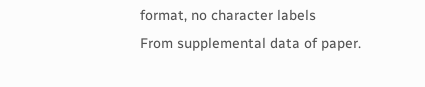format, no character labels
From supplemental data of paper.